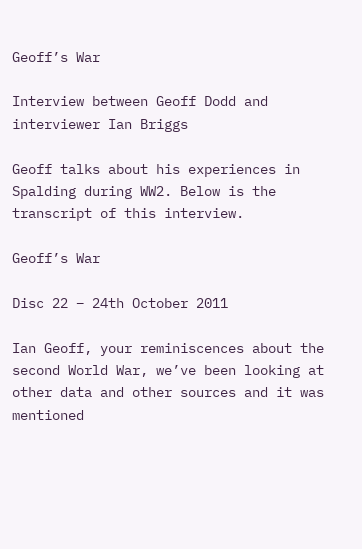Geoff’s War

Interview between Geoff Dodd and interviewer Ian Briggs

Geoff talks about his experiences in Spalding during WW2. Below is the transcript of this interview.

Geoff’s War

Disc 22 – 24th October 2011

Ian Geoff, your reminiscences about the second World War, we’ve been looking at other data and other sources and it was mentioned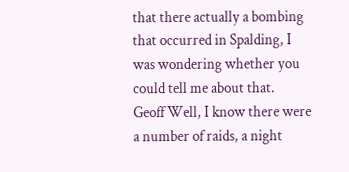that there actually a bombing that occurred in Spalding, I was wondering whether you could tell me about that.
Geoff Well, I know there were a number of raids, a night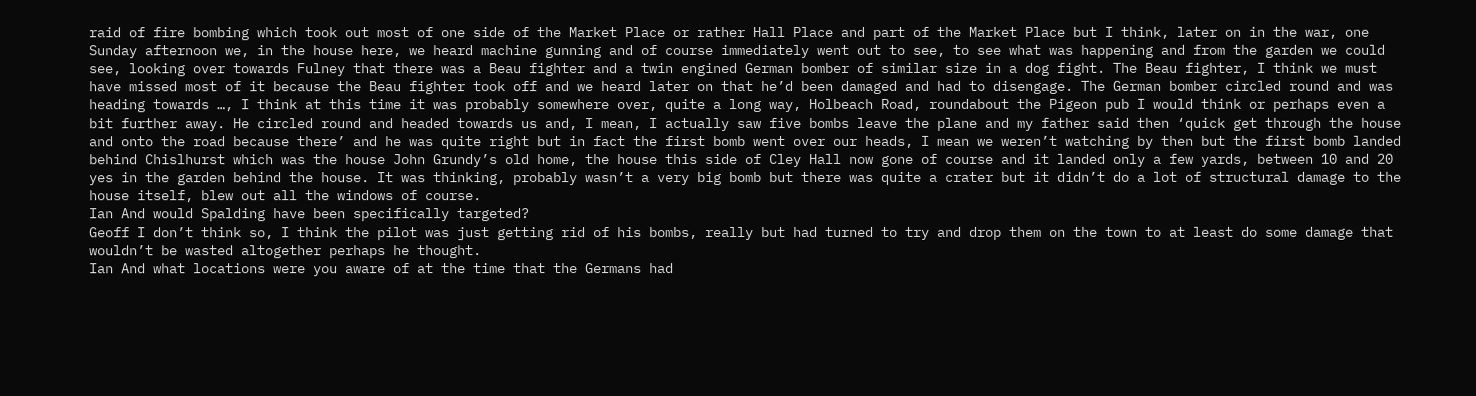raid of fire bombing which took out most of one side of the Market Place or rather Hall Place and part of the Market Place but I think, later on in the war, one Sunday afternoon we, in the house here, we heard machine gunning and of course immediately went out to see, to see what was happening and from the garden we could see, looking over towards Fulney that there was a Beau fighter and a twin engined German bomber of similar size in a dog fight. The Beau fighter, I think we must have missed most of it because the Beau fighter took off and we heard later on that he’d been damaged and had to disengage. The German bomber circled round and was heading towards …, I think at this time it was probably somewhere over, quite a long way, Holbeach Road, roundabout the Pigeon pub I would think or perhaps even a bit further away. He circled round and headed towards us and, I mean, I actually saw five bombs leave the plane and my father said then ‘quick get through the house and onto the road because there’ and he was quite right but in fact the first bomb went over our heads, I mean we weren’t watching by then but the first bomb landed behind Chislhurst which was the house John Grundy’s old home, the house this side of Cley Hall now gone of course and it landed only a few yards, between 10 and 20 yes in the garden behind the house. It was thinking, probably wasn’t a very big bomb but there was quite a crater but it didn’t do a lot of structural damage to the house itself, blew out all the windows of course.
Ian And would Spalding have been specifically targeted?
Geoff I don’t think so, I think the pilot was just getting rid of his bombs, really but had turned to try and drop them on the town to at least do some damage that wouldn’t be wasted altogether perhaps he thought.
Ian And what locations were you aware of at the time that the Germans had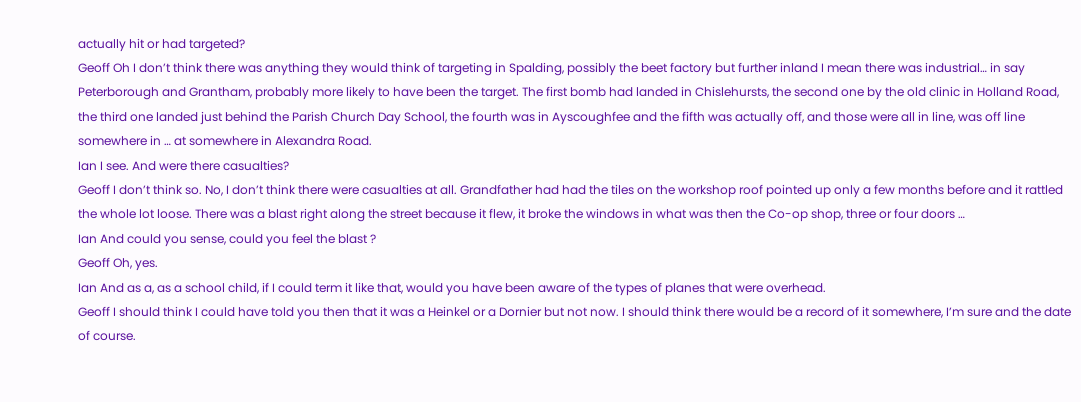actually hit or had targeted?
Geoff Oh I don’t think there was anything they would think of targeting in Spalding, possibly the beet factory but further inland I mean there was industrial… in say Peterborough and Grantham, probably more likely to have been the target. The first bomb had landed in Chislehursts, the second one by the old clinic in Holland Road, the third one landed just behind the Parish Church Day School, the fourth was in Ayscoughfee and the fifth was actually off, and those were all in line, was off line somewhere in … at somewhere in Alexandra Road.
Ian I see. And were there casualties?
Geoff I don’t think so. No, I don’t think there were casualties at all. Grandfather had had the tiles on the workshop roof pointed up only a few months before and it rattled the whole lot loose. There was a blast right along the street because it flew, it broke the windows in what was then the Co-op shop, three or four doors …
Ian And could you sense, could you feel the blast ?
Geoff Oh, yes.
Ian And as a, as a school child, if I could term it like that, would you have been aware of the types of planes that were overhead.
Geoff I should think I could have told you then that it was a Heinkel or a Dornier but not now. I should think there would be a record of it somewhere, I’m sure and the date of course.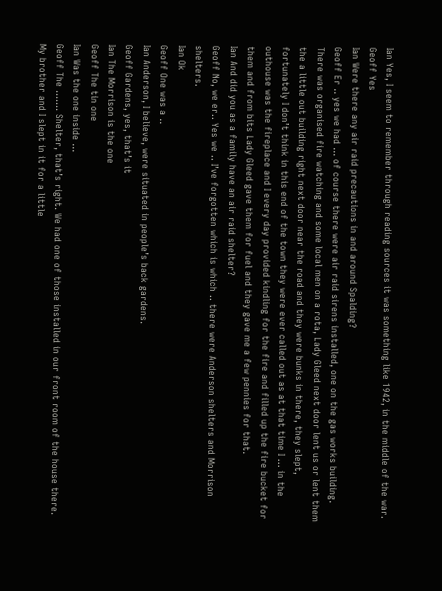Ian Yes, I seem to remember through reading sources it was something like 1942, in the middle of the war.
Geoff Yes
Ian Were there any air raid precautions in and around Spalding?
Geoff Er .. yes we had … of course there were air raid sirens installed, one on the gas works building. There was organised fire watching and some local men on a rota, Lady Gleed next door lent us or lent them the a little out building right next door near the road and they were bunks in there, they slept, fortunately I don’t think in this end of the town they were ever called out as at that time I … in the outhouse was the fireplace and I every day provided kindling for the fire and filled up the fire bucket for them and from bits Lady Gleed gave them for fuel and they gave me a few pennies for that.
Ian And did you as a family have an air raid shelter?
Geoff No, we er.. Yes we .. I’ve forgotten which is which .. there were Anderson shelters and Morrison shelters.
Ian Ok
Geoff One was a ..
Ian Anderson, I believe, were situated in people’s back gardens.
Geoff Gardens, yes, that’s it
Ian The Morrison is the one
Geoff The tin one
Ian Was the one inside …
Geoff The ……. Shelter, that’s right. We had one of those installed in our front room of the house there. My brother and I slept in it for a little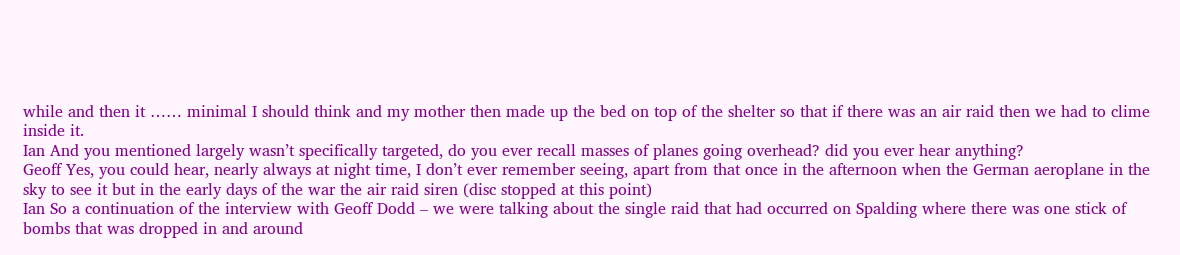while and then it …… minimal I should think and my mother then made up the bed on top of the shelter so that if there was an air raid then we had to clime inside it.
Ian And you mentioned largely wasn’t specifically targeted, do you ever recall masses of planes going overhead? did you ever hear anything?
Geoff Yes, you could hear, nearly always at night time, I don’t ever remember seeing, apart from that once in the afternoon when the German aeroplane in the sky to see it but in the early days of the war the air raid siren (disc stopped at this point)
Ian So a continuation of the interview with Geoff Dodd – we were talking about the single raid that had occurred on Spalding where there was one stick of bombs that was dropped in and around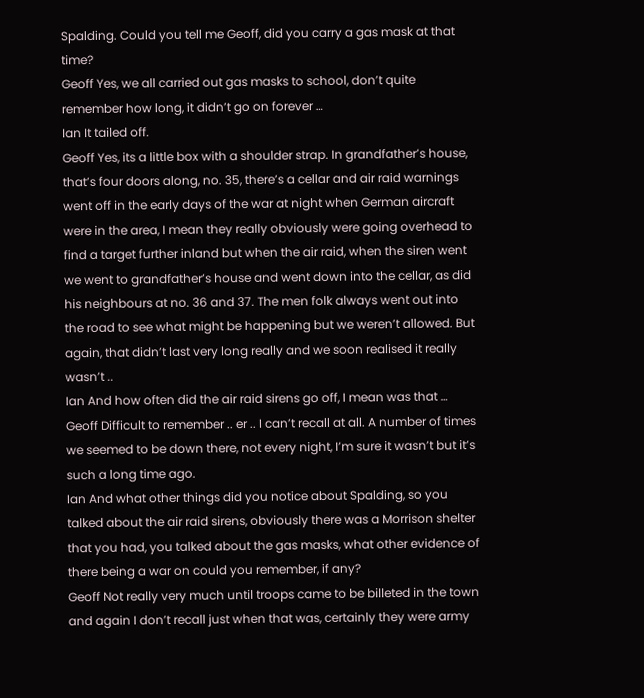Spalding. Could you tell me Geoff, did you carry a gas mask at that time?
Geoff Yes, we all carried out gas masks to school, don’t quite remember how long, it didn’t go on forever …
Ian It tailed off.
Geoff Yes, its a little box with a shoulder strap. In grandfather’s house, that’s four doors along, no. 35, there’s a cellar and air raid warnings went off in the early days of the war at night when German aircraft were in the area, I mean they really obviously were going overhead to find a target further inland but when the air raid, when the siren went we went to grandfather’s house and went down into the cellar, as did his neighbours at no. 36 and 37. The men folk always went out into the road to see what might be happening but we weren’t allowed. But again, that didn’t last very long really and we soon realised it really wasn’t ..
Ian And how often did the air raid sirens go off, I mean was that …
Geoff Difficult to remember .. er .. I can’t recall at all. A number of times we seemed to be down there, not every night, I’m sure it wasn’t but it’s such a long time ago.
Ian And what other things did you notice about Spalding, so you talked about the air raid sirens, obviously there was a Morrison shelter that you had, you talked about the gas masks, what other evidence of there being a war on could you remember, if any?
Geoff Not really very much until troops came to be billeted in the town and again I don’t recall just when that was, certainly they were army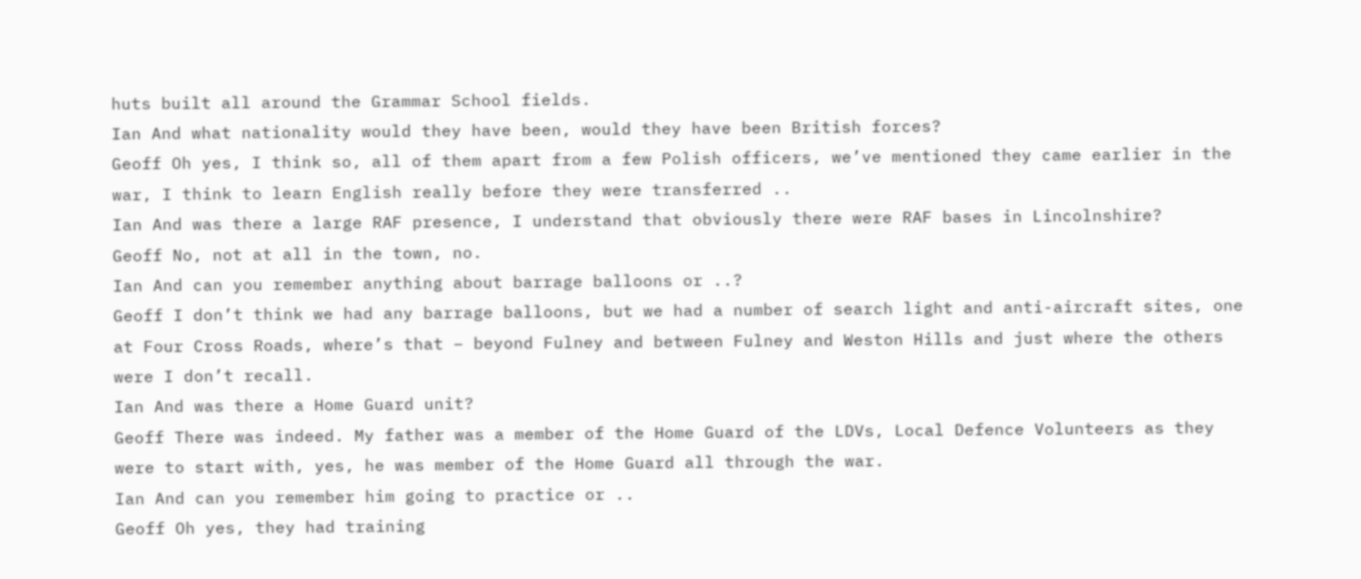huts built all around the Grammar School fields.
Ian And what nationality would they have been, would they have been British forces?
Geoff Oh yes, I think so, all of them apart from a few Polish officers, we’ve mentioned they came earlier in the war, I think to learn English really before they were transferred ..
Ian And was there a large RAF presence, I understand that obviously there were RAF bases in Lincolnshire?
Geoff No, not at all in the town, no.
Ian And can you remember anything about barrage balloons or ..?
Geoff I don’t think we had any barrage balloons, but we had a number of search light and anti-aircraft sites, one at Four Cross Roads, where’s that – beyond Fulney and between Fulney and Weston Hills and just where the others were I don’t recall.
Ian And was there a Home Guard unit?
Geoff There was indeed. My father was a member of the Home Guard of the LDVs, Local Defence Volunteers as they were to start with, yes, he was member of the Home Guard all through the war.
Ian And can you remember him going to practice or ..
Geoff Oh yes, they had training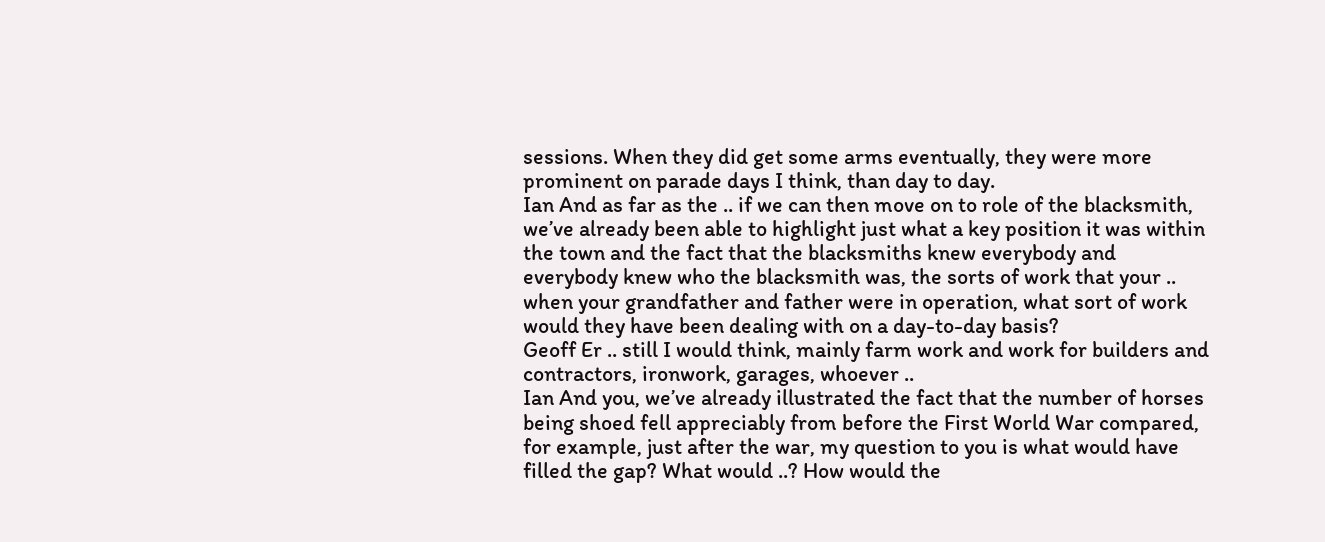sessions. When they did get some arms eventually, they were more prominent on parade days I think, than day to day.
Ian And as far as the .. if we can then move on to role of the blacksmith, we’ve already been able to highlight just what a key position it was within the town and the fact that the blacksmiths knew everybody and everybody knew who the blacksmith was, the sorts of work that your .. when your grandfather and father were in operation, what sort of work would they have been dealing with on a day-to-day basis?
Geoff Er .. still I would think, mainly farm work and work for builders and contractors, ironwork, garages, whoever ..
Ian And you, we’ve already illustrated the fact that the number of horses being shoed fell appreciably from before the First World War compared, for example, just after the war, my question to you is what would have filled the gap? What would ..? How would the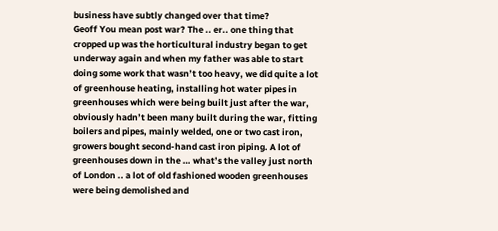business have subtly changed over that time?
Geoff You mean post war? The .. er.. one thing that cropped up was the horticultural industry began to get underway again and when my father was able to start doing some work that wasn’t too heavy, we did quite a lot of greenhouse heating, installing hot water pipes in greenhouses which were being built just after the war, obviously hadn’t been many built during the war, fitting boilers and pipes, mainly welded, one or two cast iron, growers bought second-hand cast iron piping. A lot of greenhouses down in the … what’s the valley just north of London .. a lot of old fashioned wooden greenhouses were being demolished and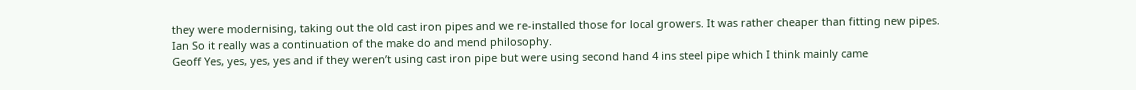they were modernising, taking out the old cast iron pipes and we re-installed those for local growers. It was rather cheaper than fitting new pipes.
Ian So it really was a continuation of the make do and mend philosophy.
Geoff Yes, yes, yes, yes and if they weren’t using cast iron pipe but were using second hand 4 ins steel pipe which I think mainly came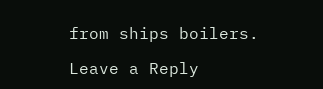from ships boilers.

Leave a Reply